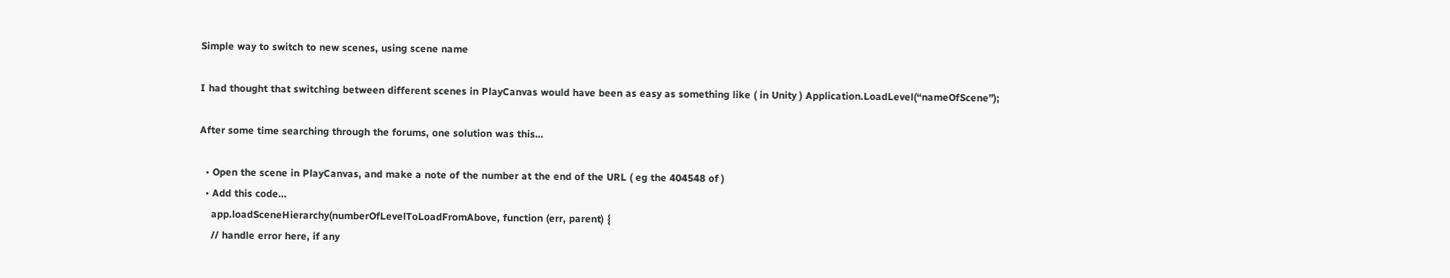Simple way to switch to new scenes, using scene name

I had thought that switching between different scenes in PlayCanvas would have been as easy as something like ( in Unity ) Application.LoadLevel(“nameOfScene”);

After some time searching through the forums, one solution was this…

  • Open the scene in PlayCanvas, and make a note of the number at the end of the URL ( eg the 404548 of )
  • Add this code…
    app.loadSceneHierarchy(numberOfLevelToLoadFromAbove, function (err, parent) {
    // handle error here, if any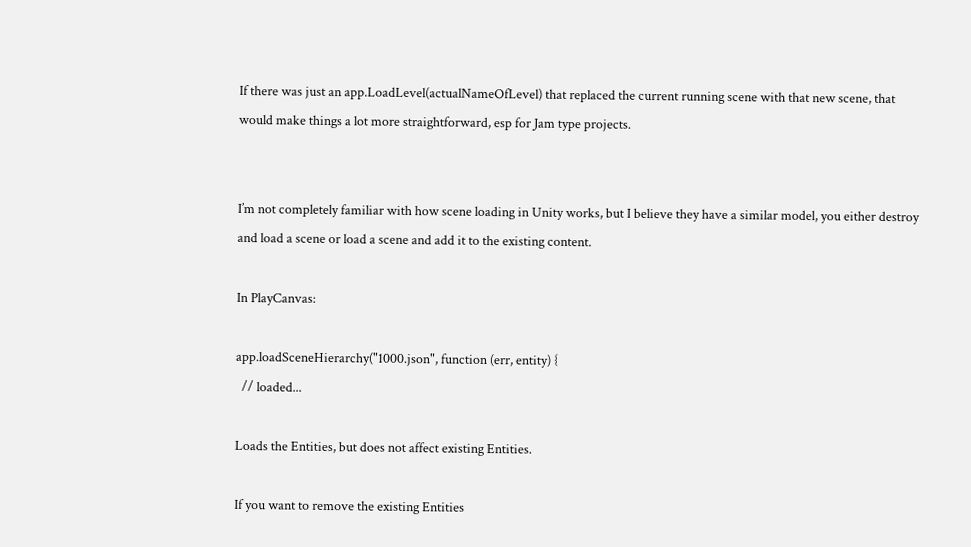If there was just an app.LoadLevel(actualNameOfLevel) that replaced the current running scene with that new scene, that would make things a lot more straightforward, esp for Jam type projects.


I’m not completely familiar with how scene loading in Unity works, but I believe they have a similar model, you either destroy and load a scene or load a scene and add it to the existing content.

In PlayCanvas:

app.loadSceneHierarchy("1000.json", function (err, entity) {
  // loaded...

Loads the Entities, but does not affect existing Entities.

If you want to remove the existing Entities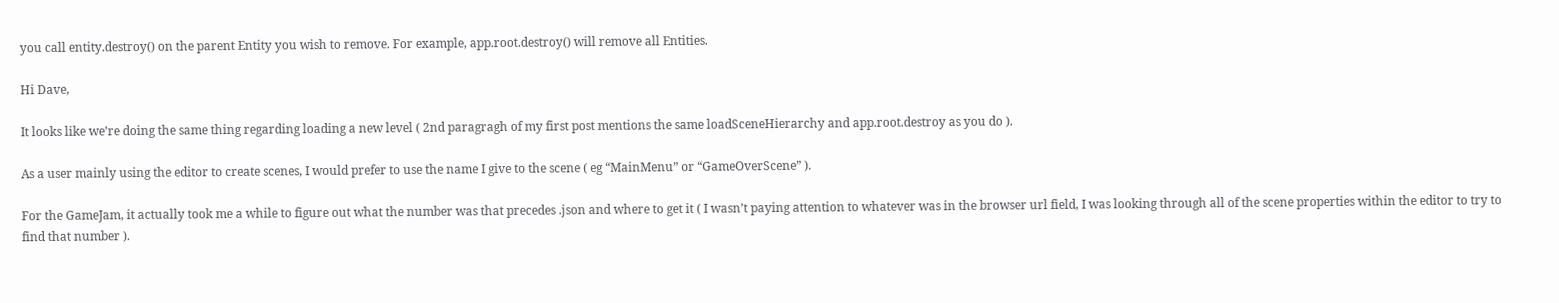you call entity.destroy() on the parent Entity you wish to remove. For example, app.root.destroy() will remove all Entities.

Hi Dave,

It looks like we’re doing the same thing regarding loading a new level ( 2nd paragragh of my first post mentions the same loadSceneHierarchy and app.root.destroy as you do ).

As a user mainly using the editor to create scenes, I would prefer to use the name I give to the scene ( eg “MainMenu” or “GameOverScene” ).

For the GameJam, it actually took me a while to figure out what the number was that precedes .json and where to get it ( I wasn’t paying attention to whatever was in the browser url field, I was looking through all of the scene properties within the editor to try to find that number ).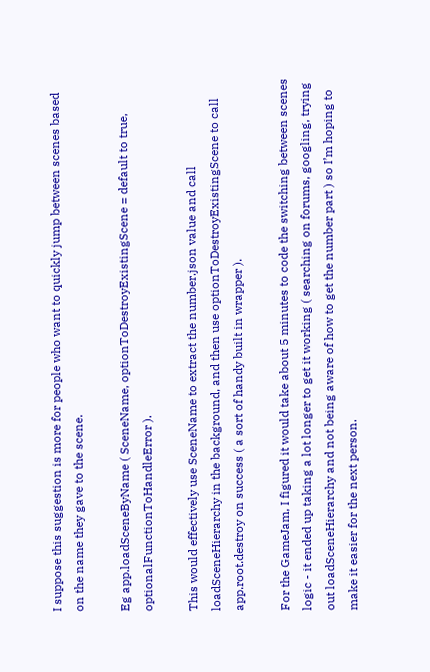I suppose this suggestion is more for people who want to quickly jump between scenes based on the name they gave to the scene.

Eg app.loadSceneByName ( SceneName, optionToDestroyExistingScene = default to true, optionalFunctionToHandleError ).

This would effectively use SceneName to extract the number.json value and call loadSceneHierarchy in the background, and then use optionToDestroyExistingScene to call app.root.destroy on success ( a sort of handy built in wrapper ).

For the GameJam, I figured it would take about 5 minutes to code the switching between scenes logic - it ended up taking a lot longer to get it working ( searching on forums, googling, trying out loadSceneHierarchy and not being aware of how to get the number part ) so I’m hoping to make it easier for the next person.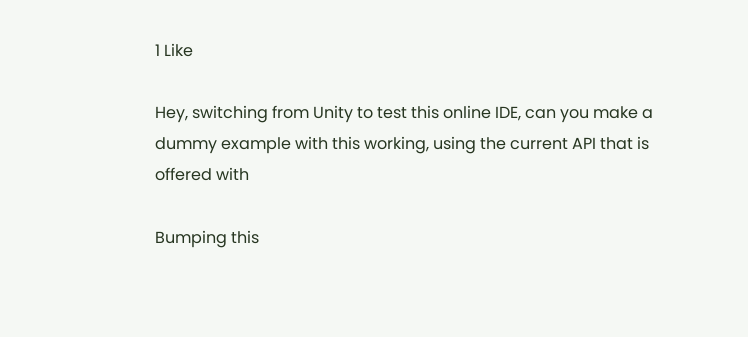1 Like

Hey, switching from Unity to test this online IDE, can you make a dummy example with this working, using the current API that is offered with

Bumping this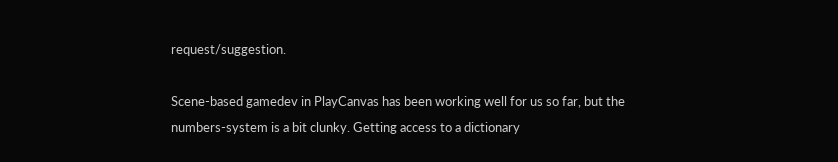request/suggestion.

Scene-based gamedev in PlayCanvas has been working well for us so far, but the numbers-system is a bit clunky. Getting access to a dictionary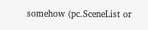somehow (pc.SceneList or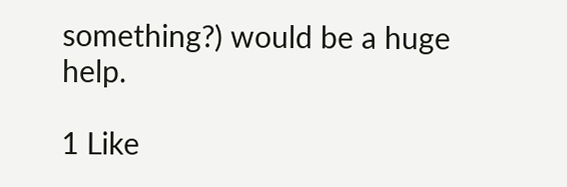something?) would be a huge help.

1 Like